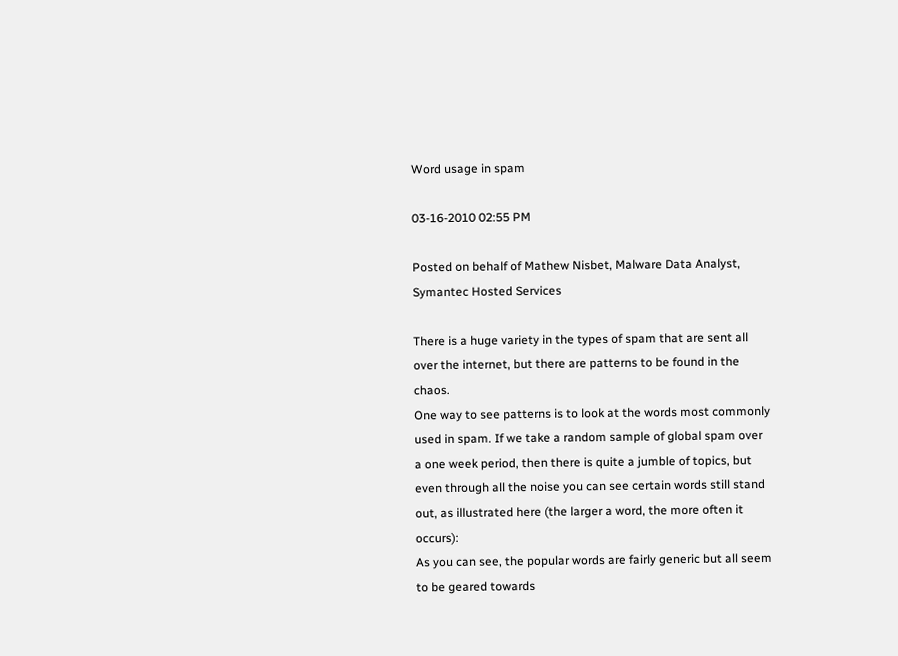Word usage in spam

03-16-2010 02:55 PM

Posted on behalf of Mathew Nisbet, Malware Data Analyst, Symantec Hosted Services

There is a huge variety in the types of spam that are sent all over the internet, but there are patterns to be found in the chaos.
One way to see patterns is to look at the words most commonly used in spam. If we take a random sample of global spam over a one week period, then there is quite a jumble of topics, but even through all the noise you can see certain words still stand out, as illustrated here (the larger a word, the more often it occurs):
As you can see, the popular words are fairly generic but all seem to be geared towards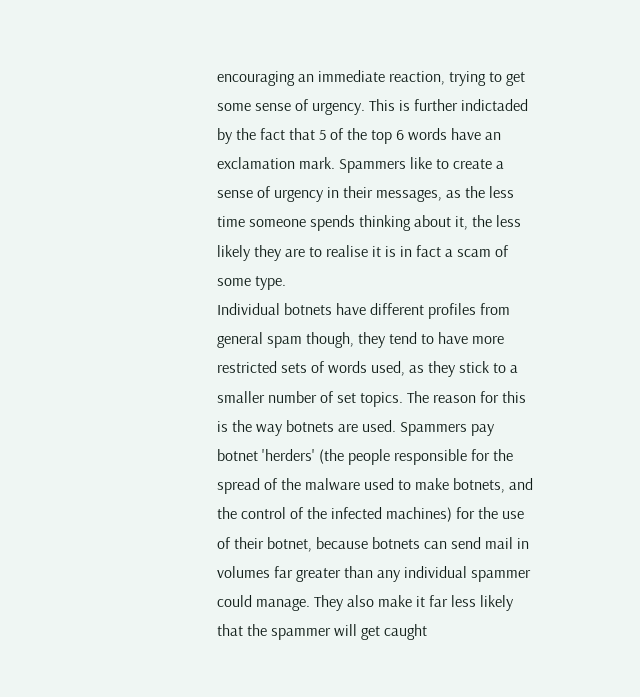encouraging an immediate reaction, trying to get some sense of urgency. This is further indictaded by the fact that 5 of the top 6 words have an exclamation mark. Spammers like to create a sense of urgency in their messages, as the less time someone spends thinking about it, the less likely they are to realise it is in fact a scam of some type.
Individual botnets have different profiles from general spam though, they tend to have more restricted sets of words used, as they stick to a smaller number of set topics. The reason for this is the way botnets are used. Spammers pay botnet 'herders' (the people responsible for the spread of the malware used to make botnets, and the control of the infected machines) for the use of their botnet, because botnets can send mail in volumes far greater than any individual spammer could manage. They also make it far less likely that the spammer will get caught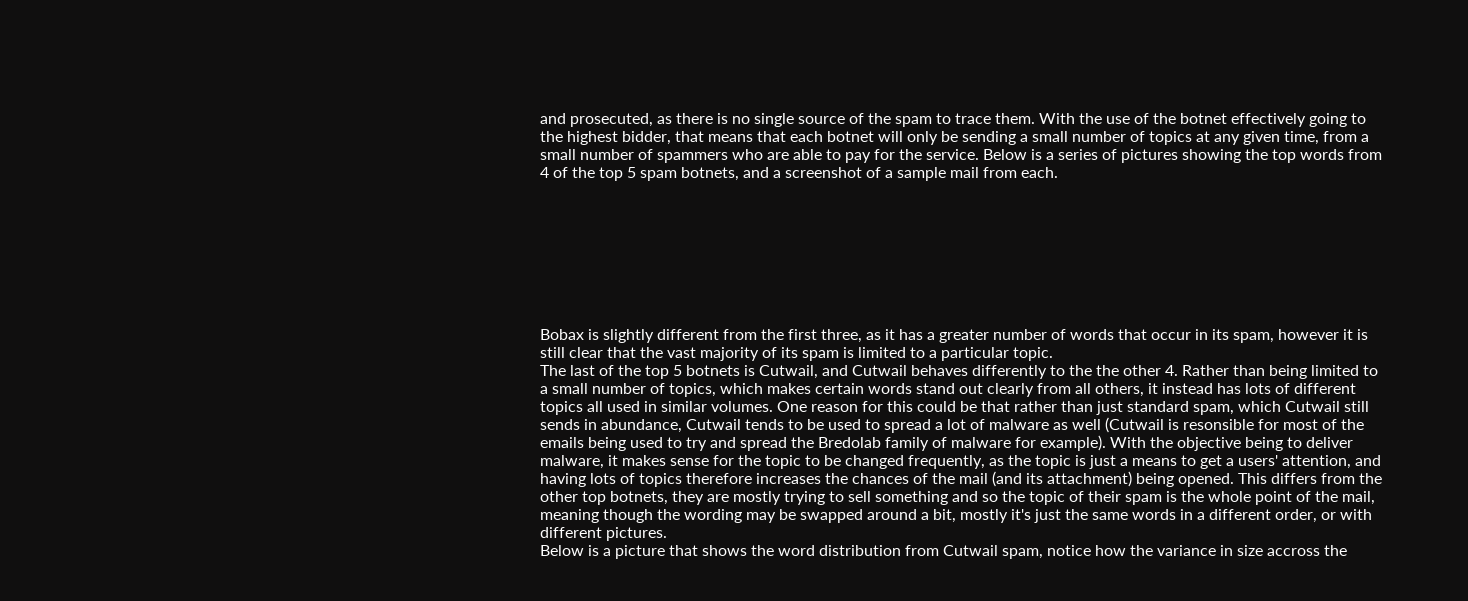and prosecuted, as there is no single source of the spam to trace them. With the use of the botnet effectively going to the highest bidder, that means that each botnet will only be sending a small number of topics at any given time, from a small number of spammers who are able to pay for the service. Below is a series of pictures showing the top words from 4 of the top 5 spam botnets, and a screenshot of a sample mail from each.








Bobax is slightly different from the first three, as it has a greater number of words that occur in its spam, however it is still clear that the vast majority of its spam is limited to a particular topic.
The last of the top 5 botnets is Cutwail, and Cutwail behaves differently to the the other 4. Rather than being limited to a small number of topics, which makes certain words stand out clearly from all others, it instead has lots of different topics all used in similar volumes. One reason for this could be that rather than just standard spam, which Cutwail still sends in abundance, Cutwail tends to be used to spread a lot of malware as well (Cutwail is resonsible for most of the emails being used to try and spread the Bredolab family of malware for example). With the objective being to deliver malware, it makes sense for the topic to be changed frequently, as the topic is just a means to get a users' attention, and having lots of topics therefore increases the chances of the mail (and its attachment) being opened. This differs from the other top botnets, they are mostly trying to sell something and so the topic of their spam is the whole point of the mail, meaning though the wording may be swapped around a bit, mostly it's just the same words in a different order, or with different pictures.
Below is a picture that shows the word distribution from Cutwail spam, notice how the variance in size accross the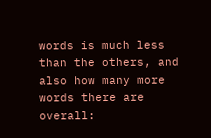words is much less than the others, and also how many more words there are overall: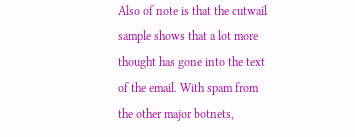Also of note is that the cutwail sample shows that a lot more thought has gone into the text of the email. With spam from the other major botnets,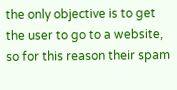the only objective is to get the user to go to a website, so for this reason their spam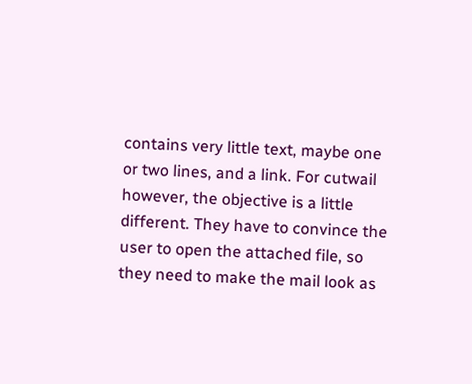contains very little text, maybe one or two lines, and a link. For cutwail however, the objective is a little different. They have to convince the user to open the attached file, so they need to make the mail look as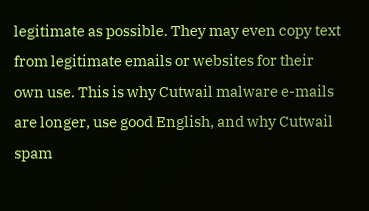legitimate as possible. They may even copy text from legitimate emails or websites for their own use. This is why Cutwail malware e-mails are longer, use good English, and why Cutwail spam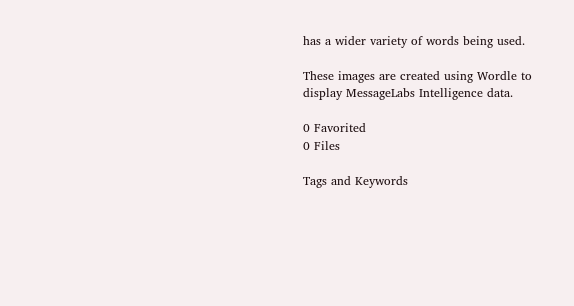has a wider variety of words being used.

These images are created using Wordle to display MessageLabs Intelligence data.

0 Favorited
0 Files

Tags and Keywords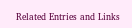Related Entries and Links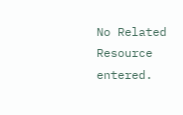No Related Resource entered.